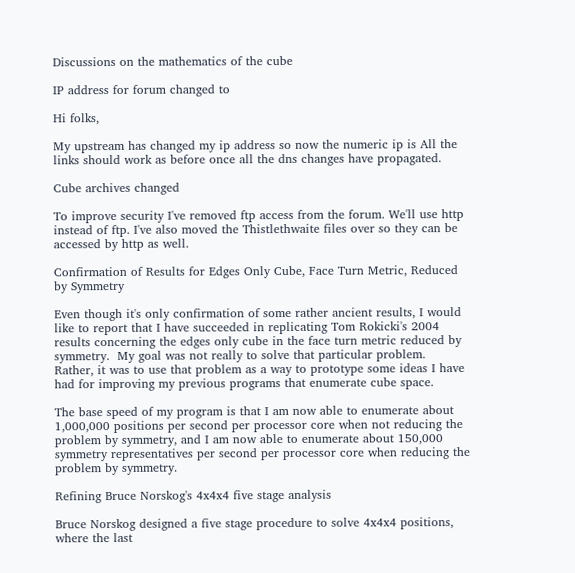Discussions on the mathematics of the cube

IP address for forum changed to

Hi folks,

My upstream has changed my ip address so now the numeric ip is All the links should work as before once all the dns changes have propagated.

Cube archives changed

To improve security I've removed ftp access from the forum. We'll use http instead of ftp. I've also moved the Thistlethwaite files over so they can be accessed by http as well.

Confirmation of Results for Edges Only Cube, Face Turn Metric, Reduced by Symmetry

Even though it's only confirmation of some rather ancient results, I would like to report that I have succeeded in replicating Tom Rokicki's 2004 results concerning the edges only cube in the face turn metric reduced by symmetry.  My goal was not really to solve that particular problem.  Rather, it was to use that problem as a way to prototype some ideas I have had for improving my previous programs that enumerate cube space.

The base speed of my program is that I am now able to enumerate about 1,000,000 positions per second per processor core when not reducing the problem by symmetry, and I am now able to enumerate about 150,000 symmetry representatives per second per processor core when reducing the problem by symmetry.

Refining Bruce Norskog's 4x4x4 five stage analysis

Bruce Norskog designed a five stage procedure to solve 4x4x4 positions, where the last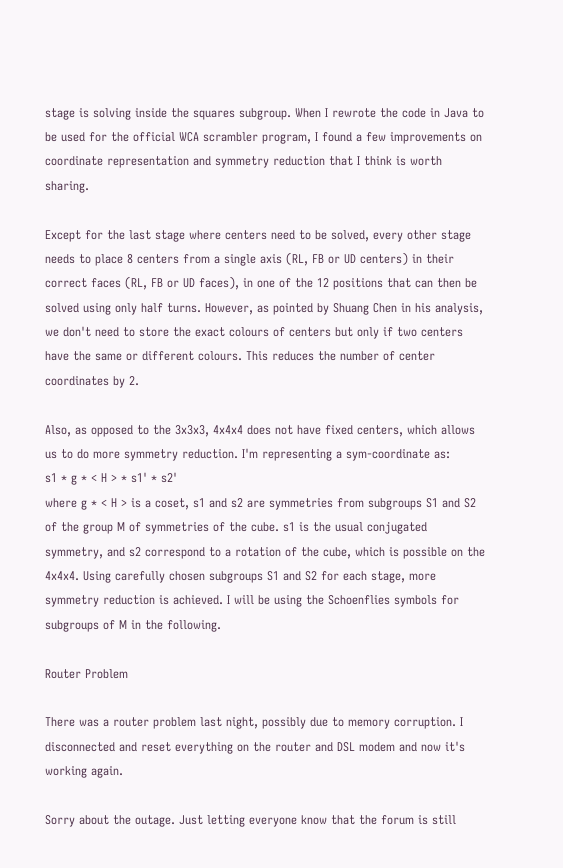stage is solving inside the squares subgroup. When I rewrote the code in Java to be used for the official WCA scrambler program, I found a few improvements on coordinate representation and symmetry reduction that I think is worth sharing.

Except for the last stage where centers need to be solved, every other stage needs to place 8 centers from a single axis (RL, FB or UD centers) in their correct faces (RL, FB or UD faces), in one of the 12 positions that can then be solved using only half turns. However, as pointed by Shuang Chen in his analysis, we don't need to store the exact colours of centers but only if two centers have the same or different colours. This reduces the number of center coordinates by 2.

Also, as opposed to the 3x3x3, 4x4x4 does not have fixed centers, which allows us to do more symmetry reduction. I'm representing a sym-coordinate as:
s1 * g * < H > * s1' * s2'
where g * < H > is a coset, s1 and s2 are symmetries from subgroups S1 and S2 of the group M of symmetries of the cube. s1 is the usual conjugated symmetry, and s2 correspond to a rotation of the cube, which is possible on the 4x4x4. Using carefully chosen subgroups S1 and S2 for each stage, more symmetry reduction is achieved. I will be using the Schoenflies symbols for subgroups of M in the following.

Router Problem

There was a router problem last night, possibly due to memory corruption. I disconnected and reset everything on the router and DSL modem and now it's working again.

Sorry about the outage. Just letting everyone know that the forum is still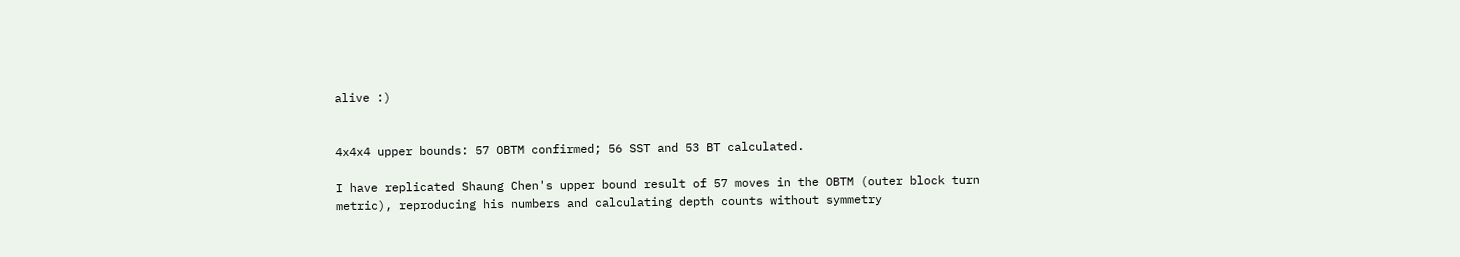alive :)


4x4x4 upper bounds: 57 OBTM confirmed; 56 SST and 53 BT calculated.

I have replicated Shaung Chen's upper bound result of 57 moves in the OBTM (outer block turn metric), reproducing his numbers and calculating depth counts without symmetry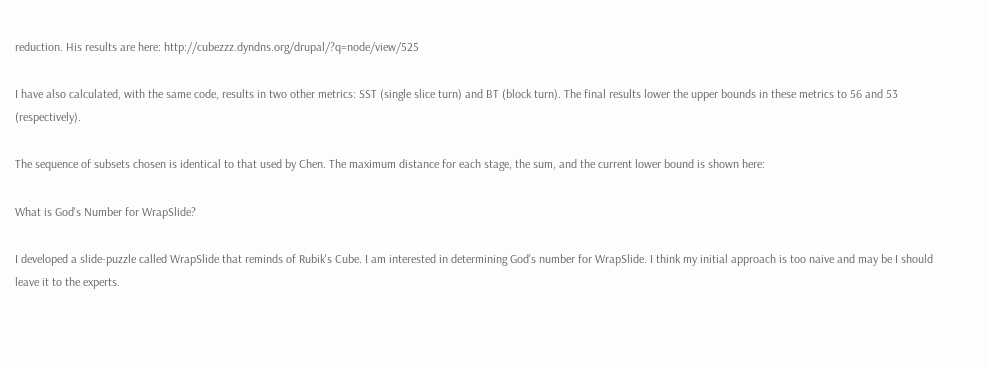reduction. His results are here: http://cubezzz.dyndns.org/drupal/?q=node/view/525

I have also calculated, with the same code, results in two other metrics: SST (single slice turn) and BT (block turn). The final results lower the upper bounds in these metrics to 56 and 53 (respectively).

The sequence of subsets chosen is identical to that used by Chen. The maximum distance for each stage, the sum, and the current lower bound is shown here:

What is God's Number for WrapSlide?

I developed a slide-puzzle called WrapSlide that reminds of Rubik's Cube. I am interested in determining God's number for WrapSlide. I think my initial approach is too naive and may be I should leave it to the experts.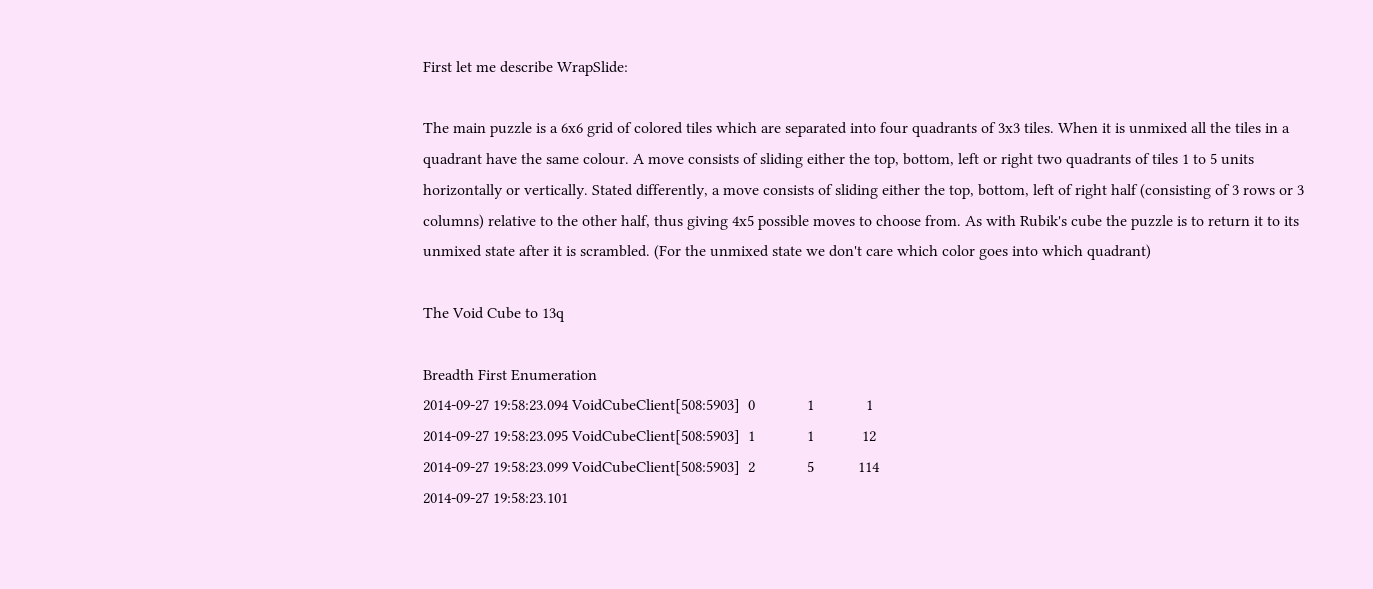First let me describe WrapSlide:

The main puzzle is a 6x6 grid of colored tiles which are separated into four quadrants of 3x3 tiles. When it is unmixed all the tiles in a quadrant have the same colour. A move consists of sliding either the top, bottom, left or right two quadrants of tiles 1 to 5 units horizontally or vertically. Stated differently, a move consists of sliding either the top, bottom, left of right half (consisting of 3 rows or 3 columns) relative to the other half, thus giving 4x5 possible moves to choose from. As with Rubik's cube the puzzle is to return it to its unmixed state after it is scrambled. (For the unmixed state we don't care which color goes into which quadrant)

The Void Cube to 13q

Breadth First Enumeration
2014-09-27 19:58:23.094 VoidCubeClient[508:5903]  0             1             1
2014-09-27 19:58:23.095 VoidCubeClient[508:5903]  1             1            12
2014-09-27 19:58:23.099 VoidCubeClient[508:5903]  2             5           114
2014-09-27 19:58:23.101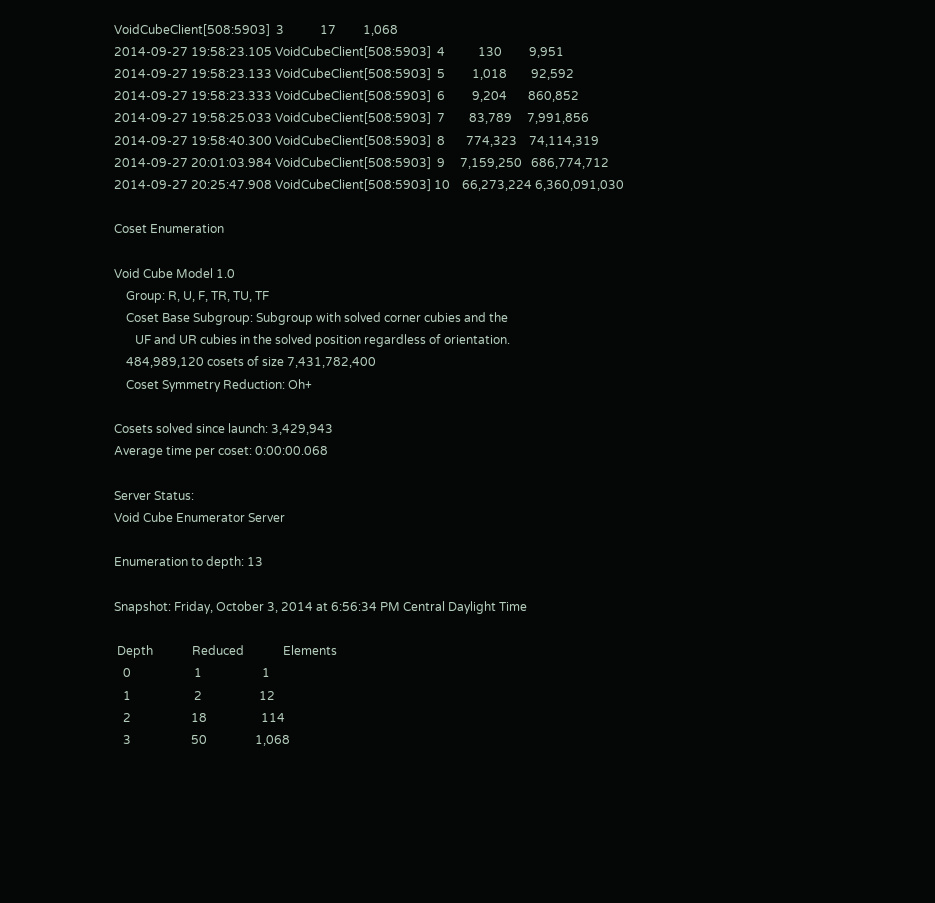VoidCubeClient[508:5903]  3            17         1,068
2014-09-27 19:58:23.105 VoidCubeClient[508:5903]  4           130         9,951
2014-09-27 19:58:23.133 VoidCubeClient[508:5903]  5         1,018        92,592
2014-09-27 19:58:23.333 VoidCubeClient[508:5903]  6         9,204       860,852
2014-09-27 19:58:25.033 VoidCubeClient[508:5903]  7        83,789     7,991,856
2014-09-27 19:58:40.300 VoidCubeClient[508:5903]  8       774,323    74,114,319
2014-09-27 20:01:03.984 VoidCubeClient[508:5903]  9     7,159,250   686,774,712
2014-09-27 20:25:47.908 VoidCubeClient[508:5903] 10    66,273,224 6,360,091,030

Coset Enumeration

Void Cube Model 1.0
    Group: R, U, F, TR, TU, TF
    Coset Base Subgroup: Subgroup with solved corner cubies and the
       UF and UR cubies in the solved position regardless of orientation.
    484,989,120 cosets of size 7,431,782,400
    Coset Symmetry Reduction: Oh+

Cosets solved since launch: 3,429,943
Average time per coset: 0:00:00.068

Server Status:
Void Cube Enumerator Server

Enumeration to depth: 13

Snapshot: Friday, October 3, 2014 at 6:56:34 PM Central Daylight Time

 Depth             Reduced             Elements
   0                     1                    1
   1                     2                   12
   2                    18                  114
   3                    50                1,068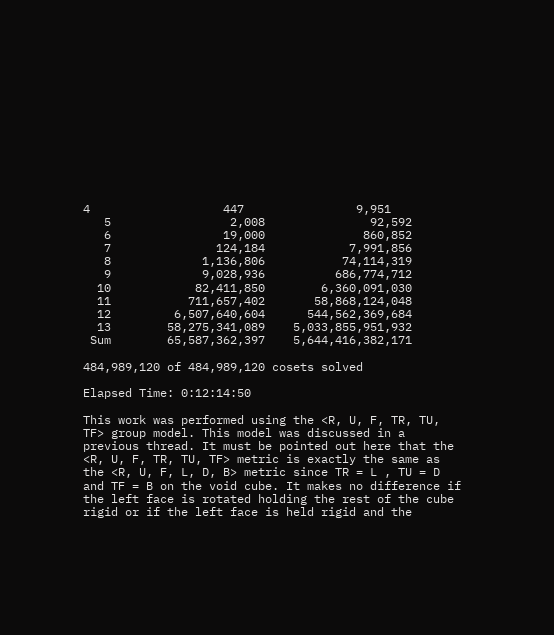4                   447                9,951
   5                 2,008               92,592
   6                19,000              860,852
   7               124,184            7,991,856
   8             1,136,806           74,114,319
   9             9,028,936          686,774,712
  10            82,411,850        6,360,091,030
  11           711,657,402       58,868,124,048
  12         6,507,640,604      544,562,369,684
  13        58,275,341,089    5,033,855,951,932
 Sum        65,587,362,397    5,644,416,382,171

484,989,120 of 484,989,120 cosets solved

Elapsed Time: 0:12:14:50

This work was performed using the <R, U, F, TR, TU, TF> group model. This model was discussed in a previous thread. It must be pointed out here that the <R, U, F, TR, TU, TF> metric is exactly the same as the <R, U, F, L, D, B> metric since TR = L , TU = D and TF = B on the void cube. It makes no difference if the left face is rotated holding the rest of the cube rigid or if the left face is held rigid and the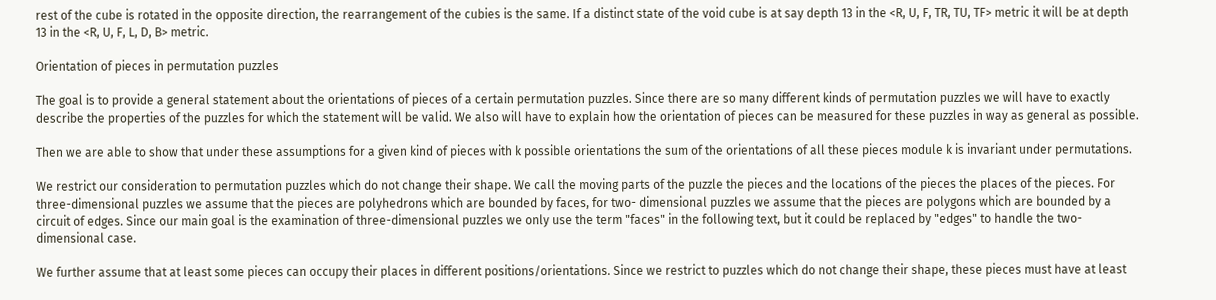rest of the cube is rotated in the opposite direction, the rearrangement of the cubies is the same. If a distinct state of the void cube is at say depth 13 in the <R, U, F, TR, TU, TF> metric it will be at depth 13 in the <R, U, F, L, D, B> metric.

Orientation of pieces in permutation puzzles

The goal is to provide a general statement about the orientations of pieces of a certain permutation puzzles. Since there are so many different kinds of permutation puzzles we will have to exactly describe the properties of the puzzles for which the statement will be valid. We also will have to explain how the orientation of pieces can be measured for these puzzles in way as general as possible.

Then we are able to show that under these assumptions for a given kind of pieces with k possible orientations the sum of the orientations of all these pieces module k is invariant under permutations.

We restrict our consideration to permutation puzzles which do not change their shape. We call the moving parts of the puzzle the pieces and the locations of the pieces the places of the pieces. For three-dimensional puzzles we assume that the pieces are polyhedrons which are bounded by faces, for two- dimensional puzzles we assume that the pieces are polygons which are bounded by a circuit of edges. Since our main goal is the examination of three-dimensional puzzles we only use the term "faces" in the following text, but it could be replaced by "edges" to handle the two-dimensional case.

We further assume that at least some pieces can occupy their places in different positions/orientations. Since we restrict to puzzles which do not change their shape, these pieces must have at least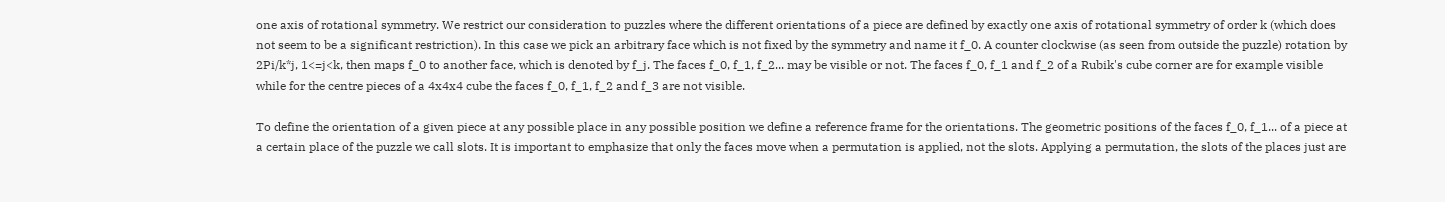one axis of rotational symmetry. We restrict our consideration to puzzles where the different orientations of a piece are defined by exactly one axis of rotational symmetry of order k (which does not seem to be a significant restriction). In this case we pick an arbitrary face which is not fixed by the symmetry and name it f_0. A counter clockwise (as seen from outside the puzzle) rotation by 2Pi/k*j, 1<=j<k, then maps f_0 to another face, which is denoted by f_j. The faces f_0, f_1, f_2... may be visible or not. The faces f_0, f_1 and f_2 of a Rubik's cube corner are for example visible while for the centre pieces of a 4x4x4 cube the faces f_0, f_1, f_2 and f_3 are not visible.

To define the orientation of a given piece at any possible place in any possible position we define a reference frame for the orientations. The geometric positions of the faces f_0, f_1... of a piece at a certain place of the puzzle we call slots. It is important to emphasize that only the faces move when a permutation is applied, not the slots. Applying a permutation, the slots of the places just are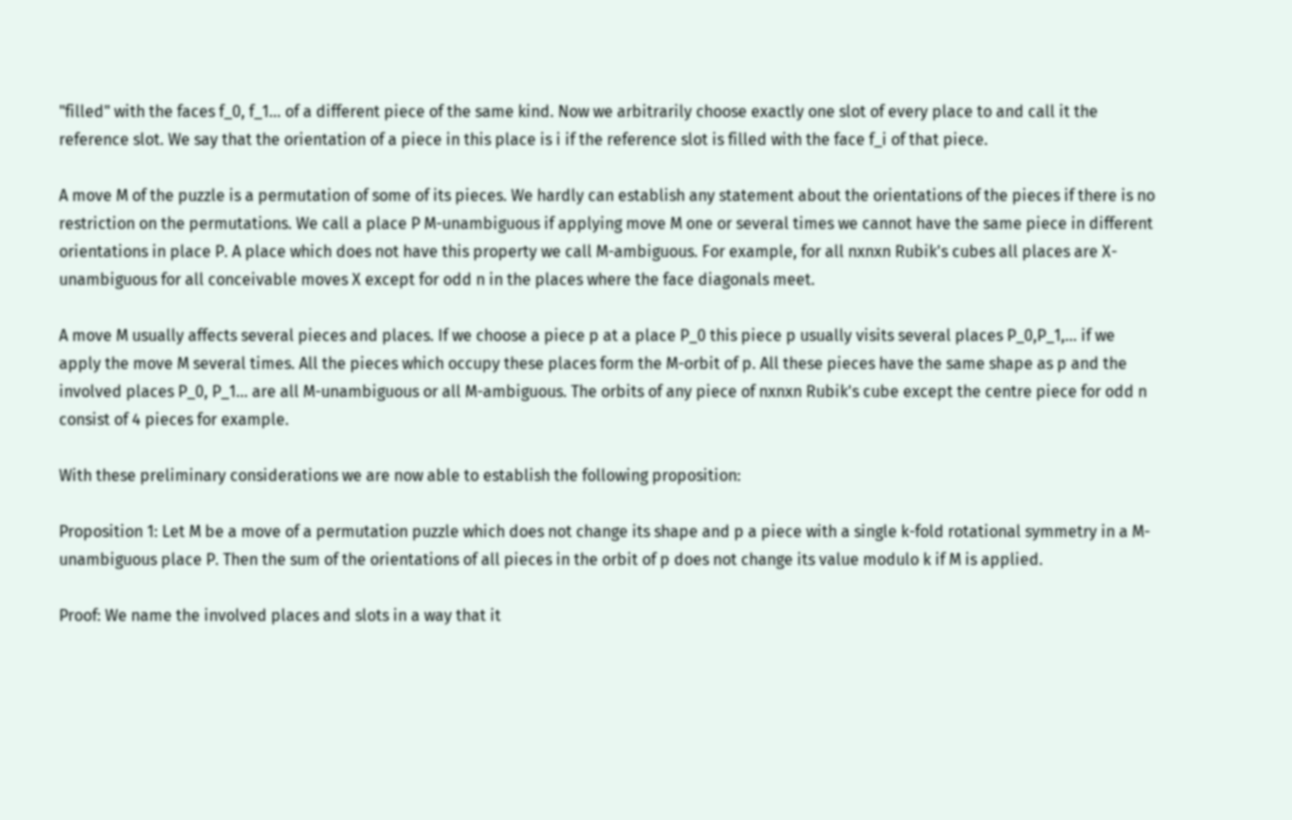"filled" with the faces f_0, f_1... of a different piece of the same kind. Now we arbitrarily choose exactly one slot of every place to and call it the reference slot. We say that the orientation of a piece in this place is i if the reference slot is filled with the face f_i of that piece.

A move M of the puzzle is a permutation of some of its pieces. We hardly can establish any statement about the orientations of the pieces if there is no restriction on the permutations. We call a place P M-unambiguous if applying move M one or several times we cannot have the same piece in different orientations in place P. A place which does not have this property we call M-ambiguous. For example, for all nxnxn Rubik's cubes all places are X- unambiguous for all conceivable moves X except for odd n in the places where the face diagonals meet.

A move M usually affects several pieces and places. If we choose a piece p at a place P_0 this piece p usually visits several places P_0,P_1,... if we apply the move M several times. All the pieces which occupy these places form the M-orbit of p. All these pieces have the same shape as p and the involved places P_0, P_1... are all M-unambiguous or all M-ambiguous. The orbits of any piece of nxnxn Rubik's cube except the centre piece for odd n consist of 4 pieces for example.

With these preliminary considerations we are now able to establish the following proposition:

Proposition 1: Let M be a move of a permutation puzzle which does not change its shape and p a piece with a single k-fold rotational symmetry in a M-unambiguous place P. Then the sum of the orientations of all pieces in the orbit of p does not change its value modulo k if M is applied.

Proof: We name the involved places and slots in a way that it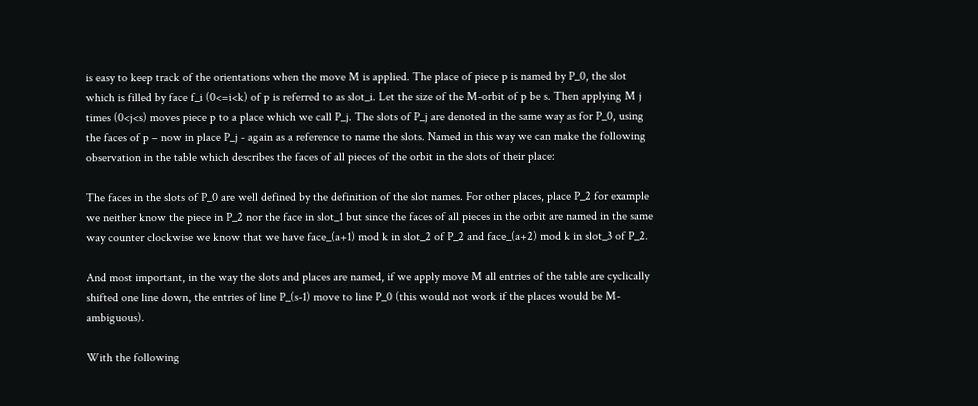is easy to keep track of the orientations when the move M is applied. The place of piece p is named by P_0, the slot which is filled by face f_i (0<=i<k) of p is referred to as slot_i. Let the size of the M-orbit of p be s. Then applying M j times (0<j<s) moves piece p to a place which we call P_j. The slots of P_j are denoted in the same way as for P_0, using the faces of p – now in place P_j - again as a reference to name the slots. Named in this way we can make the following observation in the table which describes the faces of all pieces of the orbit in the slots of their place:

The faces in the slots of P_0 are well defined by the definition of the slot names. For other places, place P_2 for example we neither know the piece in P_2 nor the face in slot_1 but since the faces of all pieces in the orbit are named in the same way counter clockwise we know that we have face_(a+1) mod k in slot_2 of P_2 and face_(a+2) mod k in slot_3 of P_2.

And most important, in the way the slots and places are named, if we apply move M all entries of the table are cyclically shifted one line down, the entries of line P_(s-1) move to line P_0 (this would not work if the places would be M-ambiguous).

With the following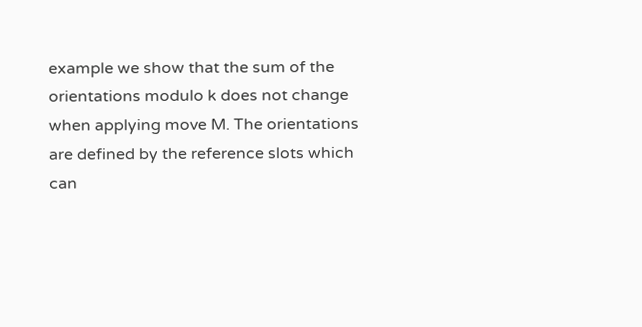example we show that the sum of the orientations modulo k does not change when applying move M. The orientations are defined by the reference slots which can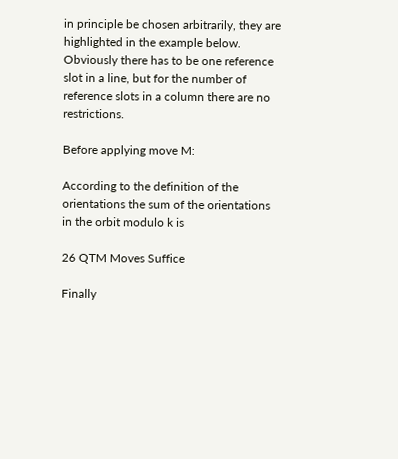in principle be chosen arbitrarily, they are highlighted in the example below. Obviously there has to be one reference slot in a line, but for the number of reference slots in a column there are no restrictions.

Before applying move M:

According to the definition of the orientations the sum of the orientations in the orbit modulo k is

26 QTM Moves Suffice

Finally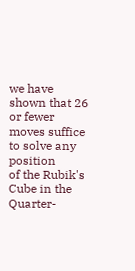we have shown that 26 or fewer moves suffice to solve any position
of the Rubik's Cube in the Quarter-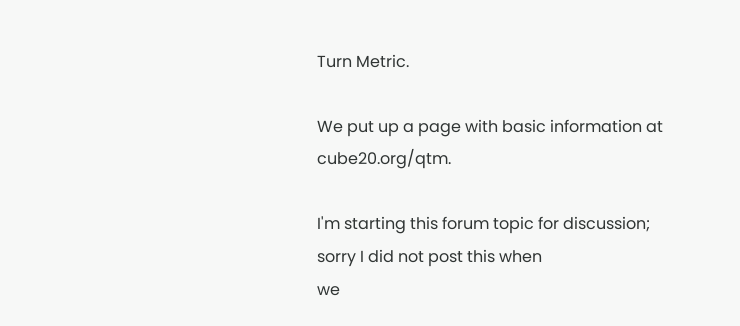Turn Metric.

We put up a page with basic information at cube20.org/qtm.

I'm starting this forum topic for discussion; sorry I did not post this when
we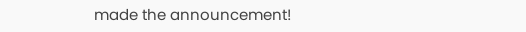made the announcement!